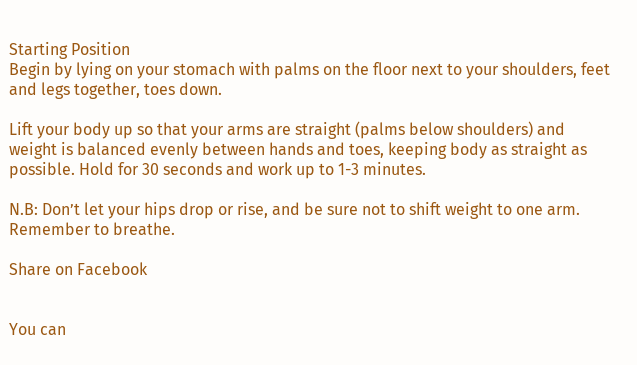Starting Position
Begin by lying on your stomach with palms on the floor next to your shoulders, feet and legs together, toes down.

Lift your body up so that your arms are straight (palms below shoulders) and weight is balanced evenly between hands and toes, keeping body as straight as possible. Hold for 30 seconds and work up to 1-3 minutes.

N.B: Don’t let your hips drop or rise, and be sure not to shift weight to one arm. Remember to breathe.

Share on Facebook


You can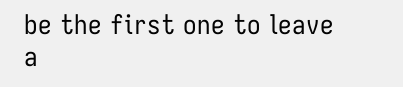be the first one to leave a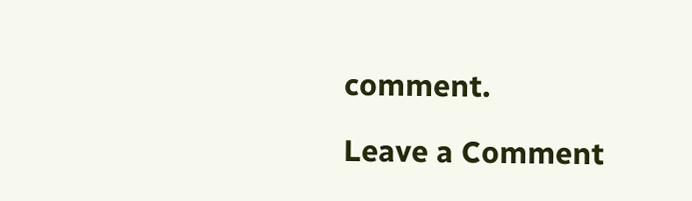comment.

Leave a Comment